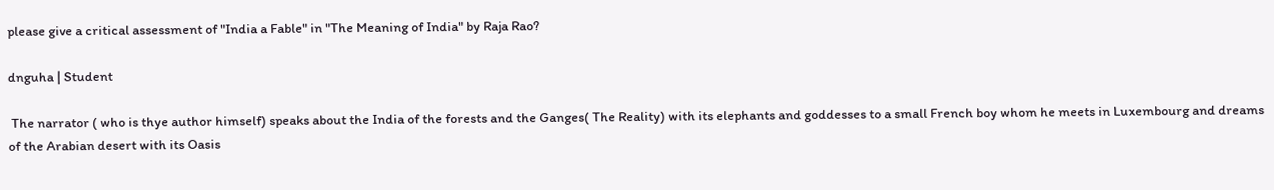please give a critical assessment of "India a Fable" in "The Meaning of India" by Raja Rao?

dnguha | Student

 The narrator ( who is thye author himself) speaks about the India of the forests and the Ganges( The Reality) with its elephants and goddesses to a small French boy whom he meets in Luxembourg and dreams of the Arabian desert with its Oasis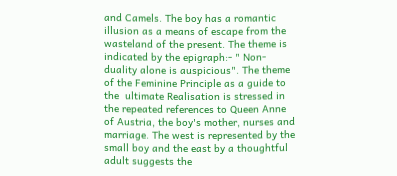and Camels. The boy has a romantic illusion as a means of escape from the wasteland of the present. The theme is indicated by the epigraph:- " Non-duality alone is auspicious". The theme of the Feminine Principle as a guide to  the  ultimate Realisation is stressed in the repeated references to Queen Anne of Austria, the boy's mother, nurses and marriage. The west is represented by the small boy and the east by a thoughtful adult suggests the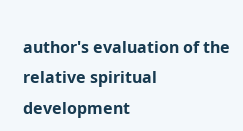author's evaluation of the relative spiritual development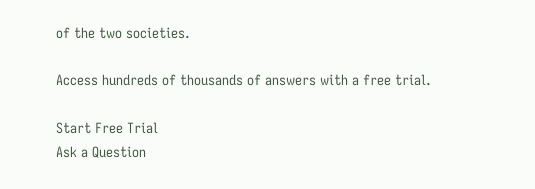of the two societies.

Access hundreds of thousands of answers with a free trial.

Start Free Trial
Ask a Question